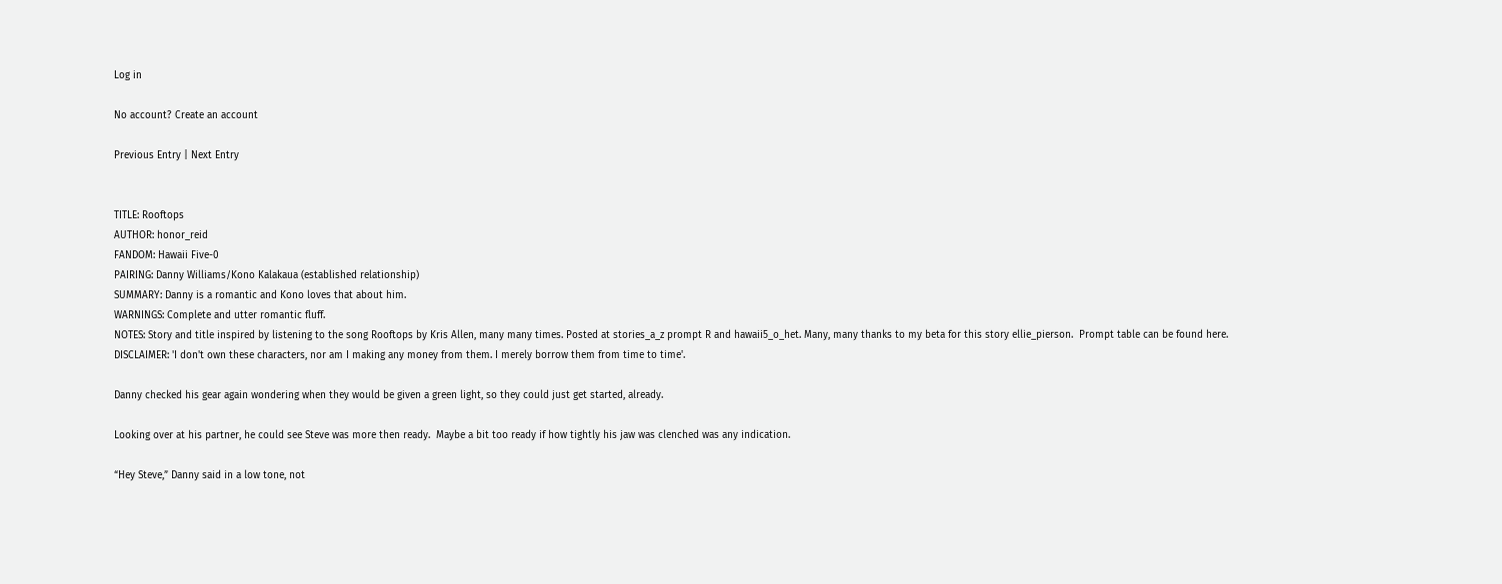Log in

No account? Create an account

Previous Entry | Next Entry


TITLE: Rooftops
AUTHOR: honor_reid
FANDOM: Hawaii Five-0
PAIRING: Danny Williams/Kono Kalakaua (established relationship)
SUMMARY: Danny is a romantic and Kono loves that about him.
WARNINGS: Complete and utter romantic fluff.
NOTES: Story and title inspired by listening to the song Rooftops by Kris Allen, many many times. Posted at stories_a_z prompt R and hawaii5_o_het. Many, many thanks to my beta for this story ellie_pierson.  Prompt table can be found here.
DISCLAIMER: 'I don't own these characters, nor am I making any money from them. I merely borrow them from time to time'.

Danny checked his gear again wondering when they would be given a green light, so they could just get started, already.

Looking over at his partner, he could see Steve was more then ready.  Maybe a bit too ready if how tightly his jaw was clenched was any indication.

“Hey Steve,” Danny said in a low tone, not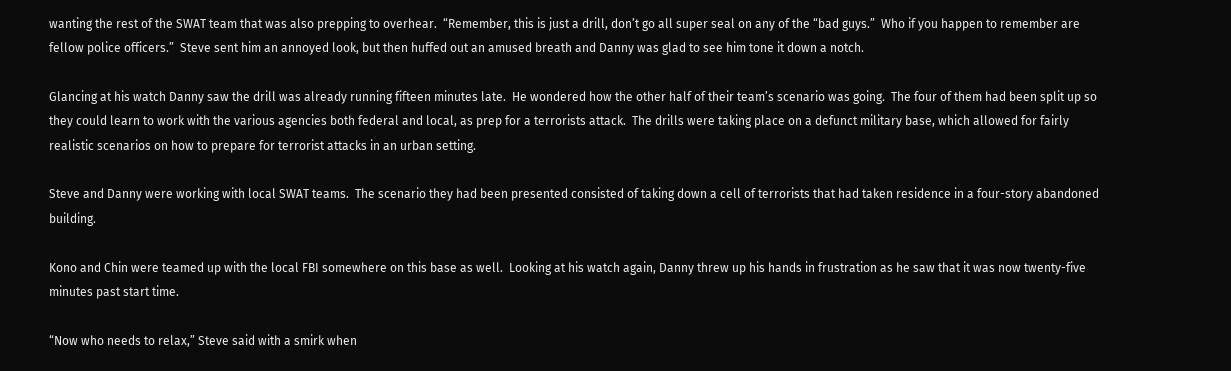wanting the rest of the SWAT team that was also prepping to overhear.  “Remember, this is just a drill, don’t go all super seal on any of the “bad guys.”  Who if you happen to remember are fellow police officers.”  Steve sent him an annoyed look, but then huffed out an amused breath and Danny was glad to see him tone it down a notch.

Glancing at his watch Danny saw the drill was already running fifteen minutes late.  He wondered how the other half of their team’s scenario was going.  The four of them had been split up so they could learn to work with the various agencies both federal and local, as prep for a terrorists attack.  The drills were taking place on a defunct military base, which allowed for fairly realistic scenarios on how to prepare for terrorist attacks in an urban setting.

Steve and Danny were working with local SWAT teams.  The scenario they had been presented consisted of taking down a cell of terrorists that had taken residence in a four-story abandoned building.

Kono and Chin were teamed up with the local FBI somewhere on this base as well.  Looking at his watch again, Danny threw up his hands in frustration as he saw that it was now twenty-five minutes past start time.

“Now who needs to relax,” Steve said with a smirk when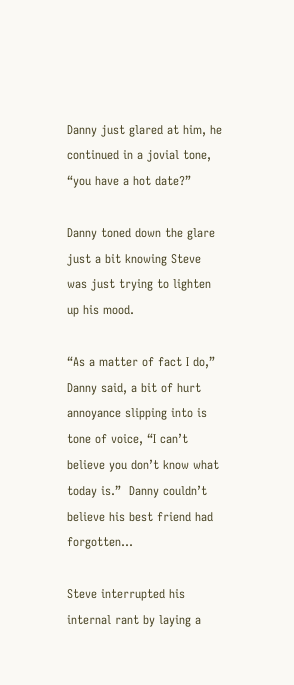Danny just glared at him, he continued in a jovial tone, “you have a hot date?”

Danny toned down the glare just a bit knowing Steve was just trying to lighten up his mood.

“As a matter of fact I do,” Danny said, a bit of hurt annoyance slipping into is tone of voice, “I can’t believe you don’t know what today is.”  Danny couldn’t believe his best friend had forgotten…

Steve interrupted his internal rant by laying a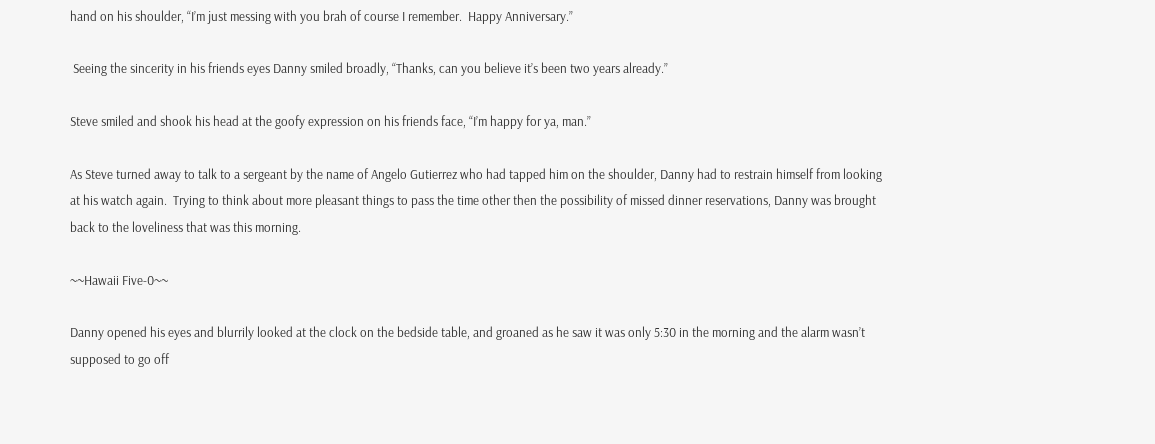hand on his shoulder, “I’m just messing with you brah of course I remember.  Happy Anniversary.”

 Seeing the sincerity in his friends eyes Danny smiled broadly, “Thanks, can you believe it’s been two years already.”

Steve smiled and shook his head at the goofy expression on his friends face, “I’m happy for ya, man.”

As Steve turned away to talk to a sergeant by the name of Angelo Gutierrez who had tapped him on the shoulder, Danny had to restrain himself from looking at his watch again.  Trying to think about more pleasant things to pass the time other then the possibility of missed dinner reservations, Danny was brought back to the loveliness that was this morning.

~~Hawaii Five-0~~

Danny opened his eyes and blurrily looked at the clock on the bedside table, and groaned as he saw it was only 5:30 in the morning and the alarm wasn’t supposed to go off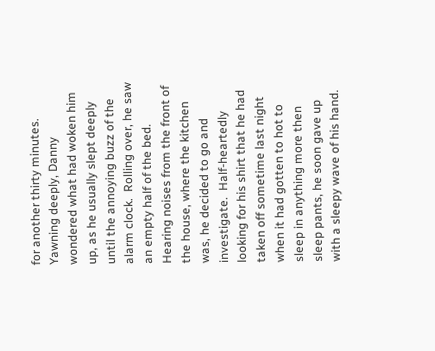for another thirty minutes.  Yawning deeply, Danny wondered what had woken him up, as he usually slept deeply until the annoying buzz of the alarm clock.  Rolling over, he saw an empty half of the bed.  Hearing noises from the front of the house, where the kitchen was, he decided to go and investigate.  Half-heartedly looking for his shirt that he had taken off sometime last night when it had gotten to hot to sleep in anything more then sleep pants, he soon gave up with a sleepy wave of his hand.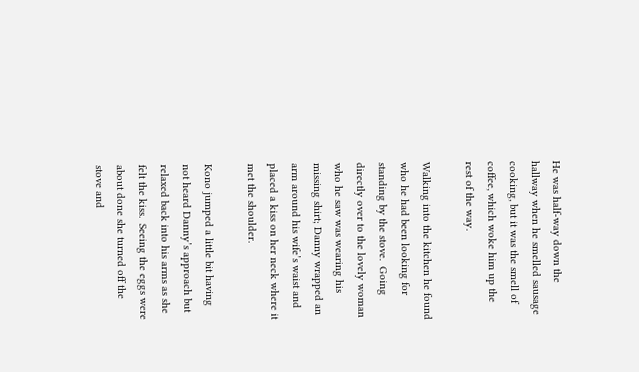He was half-way down the hallway when he smelled sausage cooking, but it was the smell of coffee, which woke him up the rest of the way.

Walking into the kitchen he found who he had been looking for standing by the stove.  Going directly over to the lovely woman who he saw was wearing his missing shirt; Danny wrapped an arm around his wife’s waist and placed a kiss on her neck where it met the shoulder.

Kono jumped a little bit having not heard Danny’s approach but relaxed back into his arms as she felt the kiss.  Seeing the eggs were about done she turned off the stove and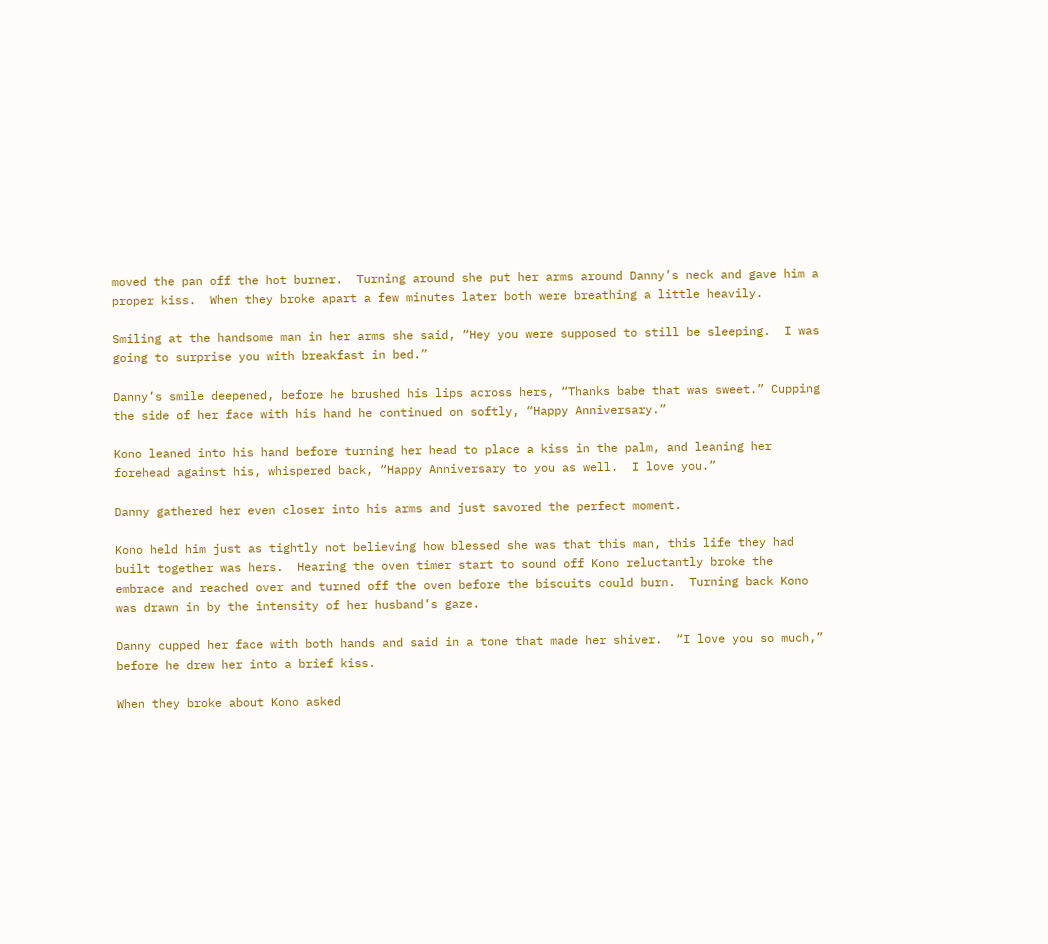moved the pan off the hot burner.  Turning around she put her arms around Danny’s neck and gave him a proper kiss.  When they broke apart a few minutes later both were breathing a little heavily.

Smiling at the handsome man in her arms she said, “Hey you were supposed to still be sleeping.  I was going to surprise you with breakfast in bed.”

Danny’s smile deepened, before he brushed his lips across hers, “Thanks babe that was sweet.” Cupping the side of her face with his hand he continued on softly, “Happy Anniversary.”

Kono leaned into his hand before turning her head to place a kiss in the palm, and leaning her forehead against his, whispered back, “Happy Anniversary to you as well.  I love you.”

Danny gathered her even closer into his arms and just savored the perfect moment.

Kono held him just as tightly not believing how blessed she was that this man, this life they had built together was hers.  Hearing the oven timer start to sound off Kono reluctantly broke the embrace and reached over and turned off the oven before the biscuits could burn.  Turning back Kono was drawn in by the intensity of her husband’s gaze.

Danny cupped her face with both hands and said in a tone that made her shiver.  “I love you so much,” before he drew her into a brief kiss.

When they broke about Kono asked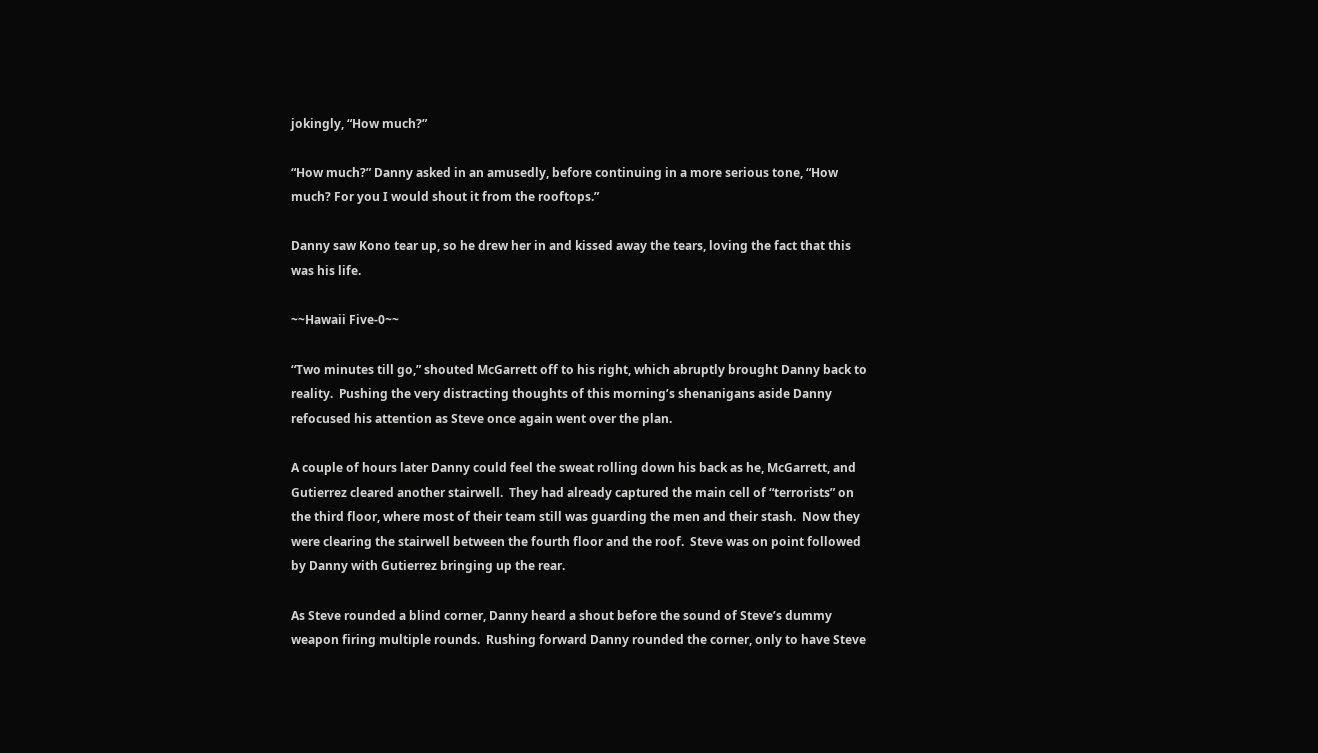jokingly, “How much?”

“How much?” Danny asked in an amusedly, before continuing in a more serious tone, “How much? For you I would shout it from the rooftops.”

Danny saw Kono tear up, so he drew her in and kissed away the tears, loving the fact that this was his life.

~~Hawaii Five-0~~

“Two minutes till go,” shouted McGarrett off to his right, which abruptly brought Danny back to reality.  Pushing the very distracting thoughts of this morning’s shenanigans aside Danny refocused his attention as Steve once again went over the plan.

A couple of hours later Danny could feel the sweat rolling down his back as he, McGarrett, and Gutierrez cleared another stairwell.  They had already captured the main cell of “terrorists” on the third floor, where most of their team still was guarding the men and their stash.  Now they were clearing the stairwell between the fourth floor and the roof.  Steve was on point followed by Danny with Gutierrez bringing up the rear.

As Steve rounded a blind corner, Danny heard a shout before the sound of Steve’s dummy weapon firing multiple rounds.  Rushing forward Danny rounded the corner, only to have Steve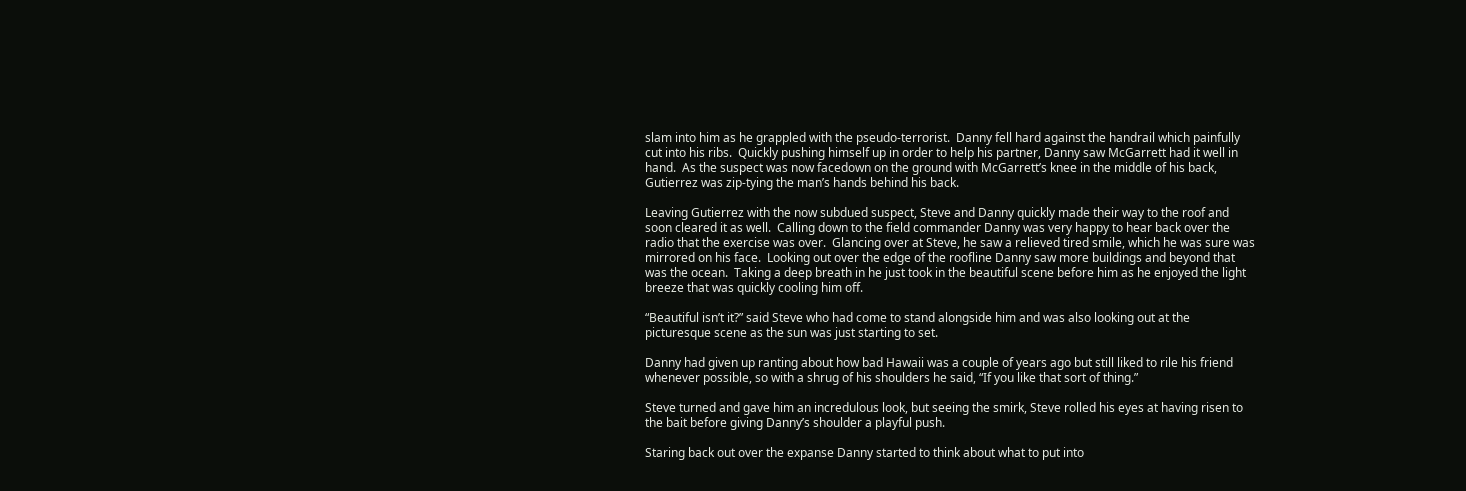slam into him as he grappled with the pseudo-terrorist.  Danny fell hard against the handrail which painfully cut into his ribs.  Quickly pushing himself up in order to help his partner, Danny saw McGarrett had it well in hand.  As the suspect was now facedown on the ground with McGarrett’s knee in the middle of his back, Gutierrez was zip-tying the man’s hands behind his back.

Leaving Gutierrez with the now subdued suspect, Steve and Danny quickly made their way to the roof and soon cleared it as well.  Calling down to the field commander Danny was very happy to hear back over the radio that the exercise was over.  Glancing over at Steve, he saw a relieved tired smile, which he was sure was mirrored on his face.  Looking out over the edge of the roofline Danny saw more buildings and beyond that was the ocean.  Taking a deep breath in he just took in the beautiful scene before him as he enjoyed the light breeze that was quickly cooling him off.

“Beautiful isn’t it?” said Steve who had come to stand alongside him and was also looking out at the picturesque scene as the sun was just starting to set.

Danny had given up ranting about how bad Hawaii was a couple of years ago but still liked to rile his friend whenever possible, so with a shrug of his shoulders he said, “If you like that sort of thing.”

Steve turned and gave him an incredulous look, but seeing the smirk, Steve rolled his eyes at having risen to the bait before giving Danny’s shoulder a playful push.

Staring back out over the expanse Danny started to think about what to put into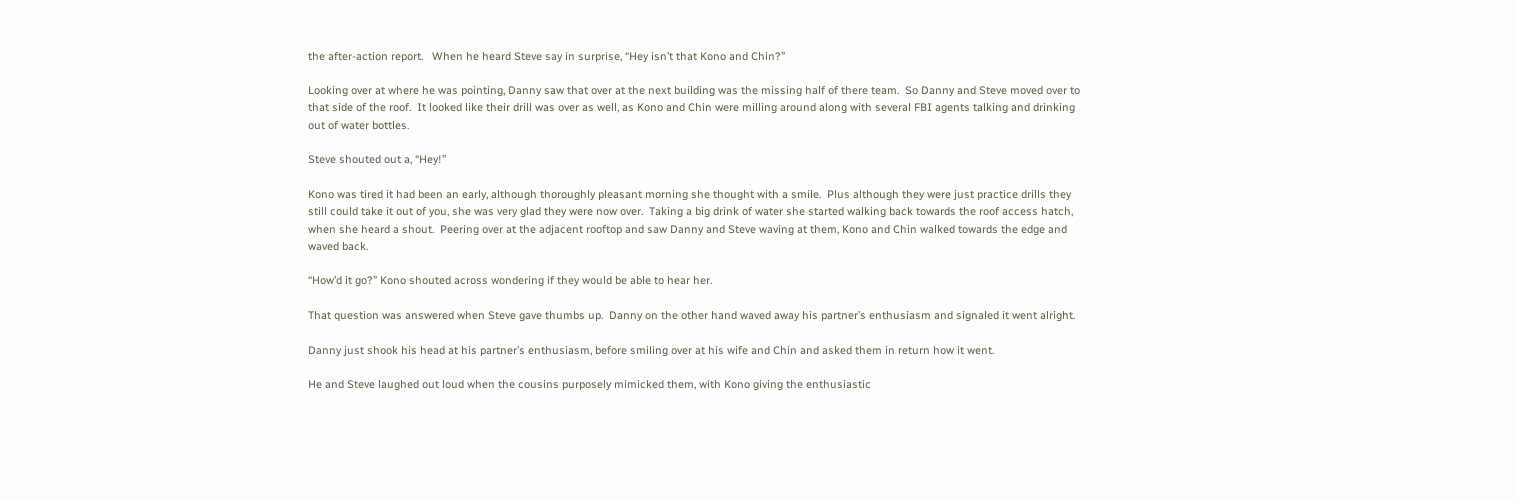the after-action report.   When he heard Steve say in surprise, “Hey isn’t that Kono and Chin?”

Looking over at where he was pointing, Danny saw that over at the next building was the missing half of there team.  So Danny and Steve moved over to that side of the roof.  It looked like their drill was over as well, as Kono and Chin were milling around along with several FBI agents talking and drinking out of water bottles.

Steve shouted out a, “Hey!”

Kono was tired it had been an early, although thoroughly pleasant morning she thought with a smile.  Plus although they were just practice drills they still could take it out of you, she was very glad they were now over.  Taking a big drink of water she started walking back towards the roof access hatch, when she heard a shout.  Peering over at the adjacent rooftop and saw Danny and Steve waving at them, Kono and Chin walked towards the edge and waved back.

“How’d it go?” Kono shouted across wondering if they would be able to hear her.

That question was answered when Steve gave thumbs up.  Danny on the other hand waved away his partner’s enthusiasm and signaled it went alright.

Danny just shook his head at his partner’s enthusiasm, before smiling over at his wife and Chin and asked them in return how it went.

He and Steve laughed out loud when the cousins purposely mimicked them, with Kono giving the enthusiastic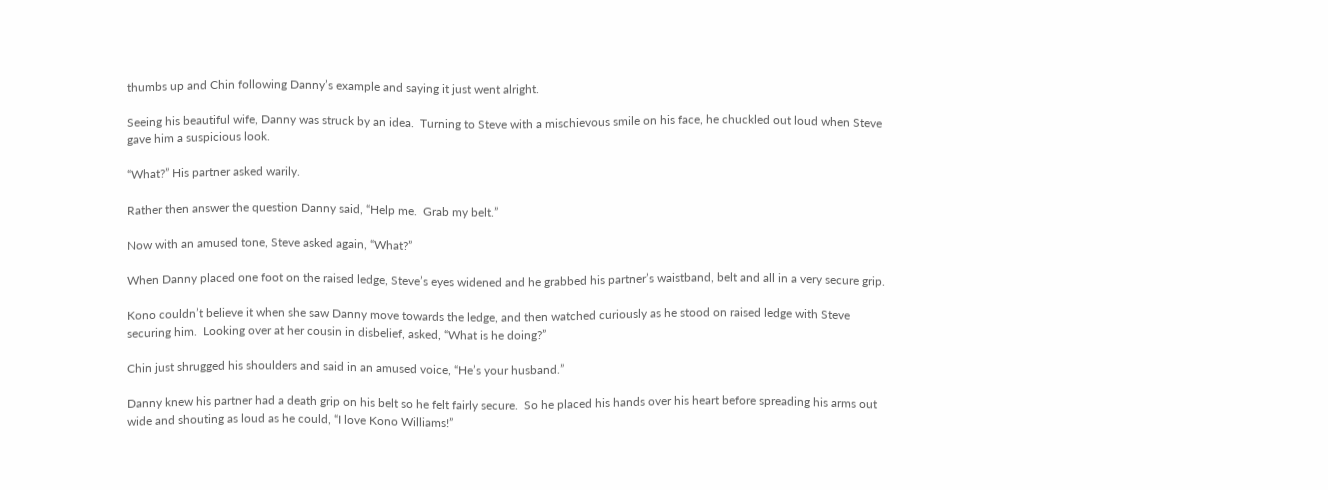thumbs up and Chin following Danny’s example and saying it just went alright.

Seeing his beautiful wife, Danny was struck by an idea.  Turning to Steve with a mischievous smile on his face, he chuckled out loud when Steve gave him a suspicious look.

“What?” His partner asked warily.

Rather then answer the question Danny said, “Help me.  Grab my belt.”

Now with an amused tone, Steve asked again, “What?”

When Danny placed one foot on the raised ledge, Steve’s eyes widened and he grabbed his partner’s waistband, belt and all in a very secure grip.

Kono couldn’t believe it when she saw Danny move towards the ledge, and then watched curiously as he stood on raised ledge with Steve securing him.  Looking over at her cousin in disbelief, asked, “What is he doing?”

Chin just shrugged his shoulders and said in an amused voice, “He’s your husband.”

Danny knew his partner had a death grip on his belt so he felt fairly secure.  So he placed his hands over his heart before spreading his arms out wide and shouting as loud as he could, “I love Kono Williams!”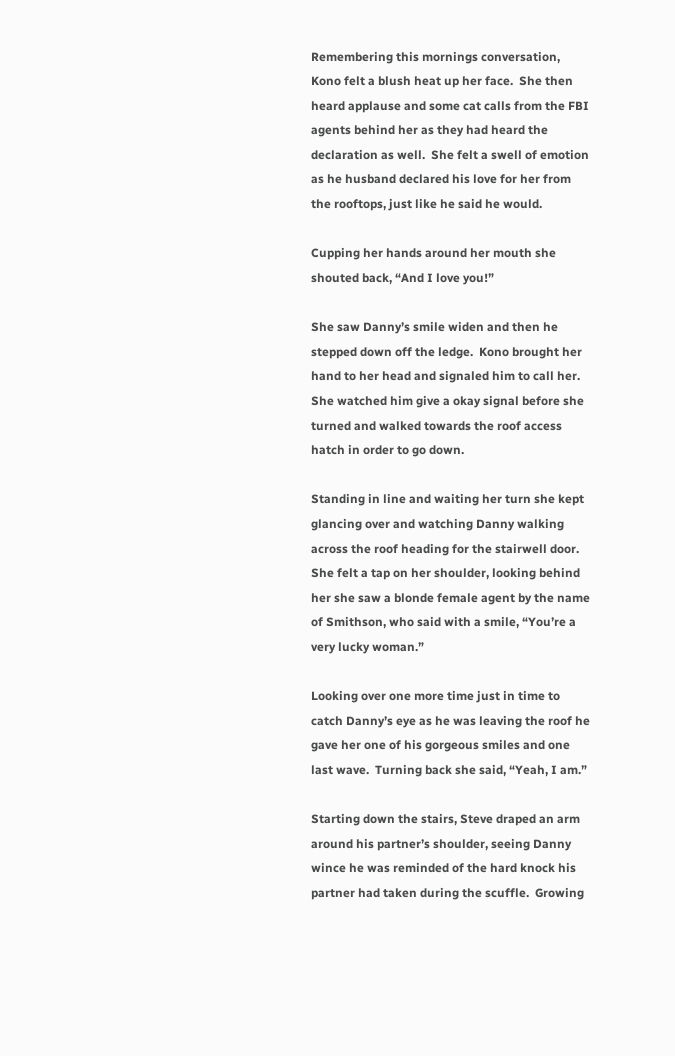Remembering this mornings conversation, Kono felt a blush heat up her face.  She then heard applause and some cat calls from the FBI agents behind her as they had heard the declaration as well.  She felt a swell of emotion as he husband declared his love for her from the rooftops, just like he said he would.

Cupping her hands around her mouth she shouted back, “And I love you!”

She saw Danny’s smile widen and then he stepped down off the ledge.  Kono brought her hand to her head and signaled him to call her.  She watched him give a okay signal before she turned and walked towards the roof access hatch in order to go down.

Standing in line and waiting her turn she kept glancing over and watching Danny walking across the roof heading for the stairwell door.  She felt a tap on her shoulder, looking behind her she saw a blonde female agent by the name of Smithson, who said with a smile, “You’re a very lucky woman.”

Looking over one more time just in time to catch Danny’s eye as he was leaving the roof he gave her one of his gorgeous smiles and one last wave.  Turning back she said, “Yeah, I am.”

Starting down the stairs, Steve draped an arm around his partner’s shoulder, seeing Danny wince he was reminded of the hard knock his partner had taken during the scuffle.  Growing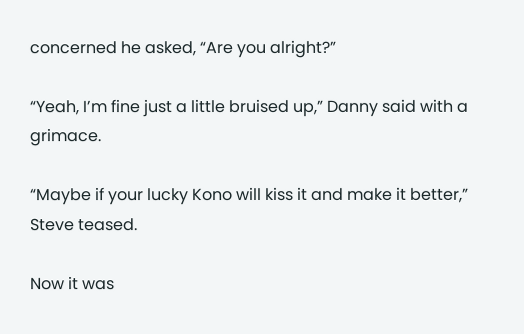concerned he asked, “Are you alright?”

“Yeah, I’m fine just a little bruised up,” Danny said with a grimace.

“Maybe if your lucky Kono will kiss it and make it better,” Steve teased.

Now it was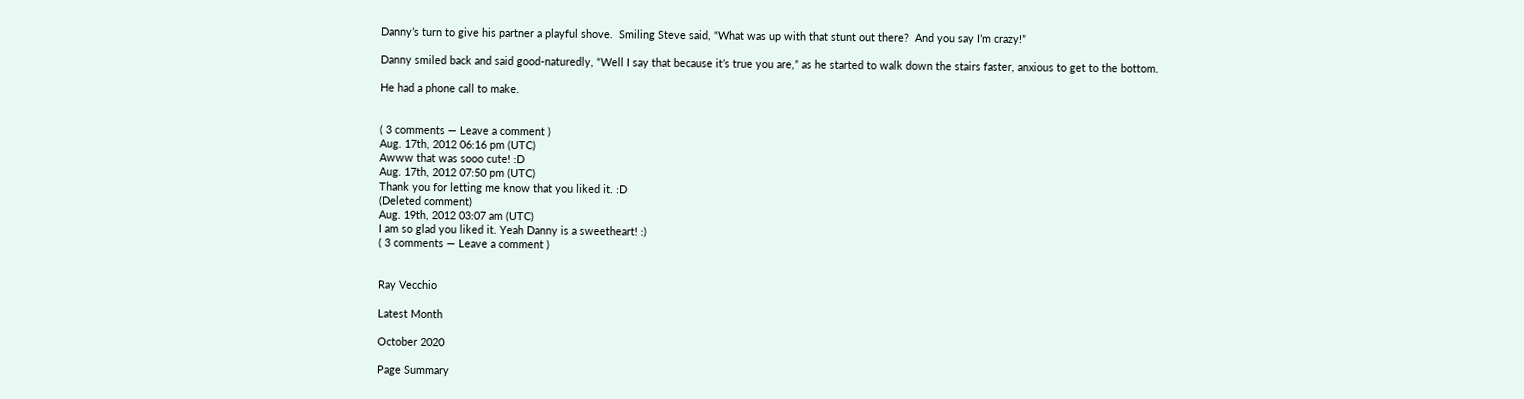Danny’s turn to give his partner a playful shove.  Smiling Steve said, “What was up with that stunt out there?  And you say I’m crazy!”

Danny smiled back and said good-naturedly, “Well I say that because it’s true you are,” as he started to walk down the stairs faster, anxious to get to the bottom.

He had a phone call to make.


( 3 comments — Leave a comment )
Aug. 17th, 2012 06:16 pm (UTC)
Awww that was sooo cute! :D
Aug. 17th, 2012 07:50 pm (UTC)
Thank you for letting me know that you liked it. :D
(Deleted comment)
Aug. 19th, 2012 03:07 am (UTC)
I am so glad you liked it. Yeah Danny is a sweetheart! :)
( 3 comments — Leave a comment )


Ray Vecchio

Latest Month

October 2020

Page Summary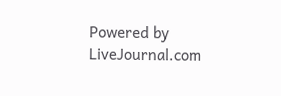Powered by LiveJournal.com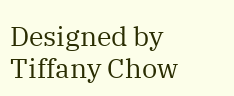Designed by Tiffany Chow